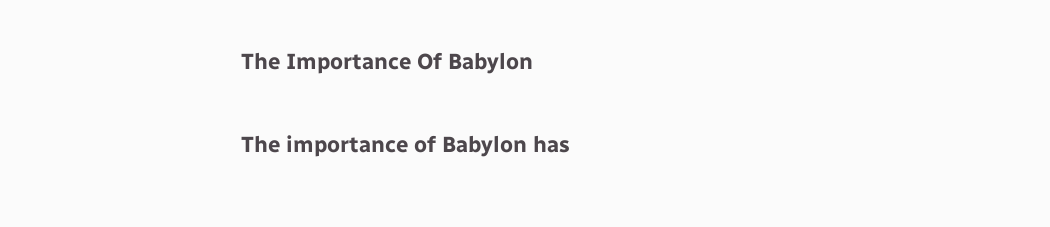The Importance Of Babylon

The importance of Babylon has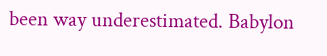been way underestimated. Babylon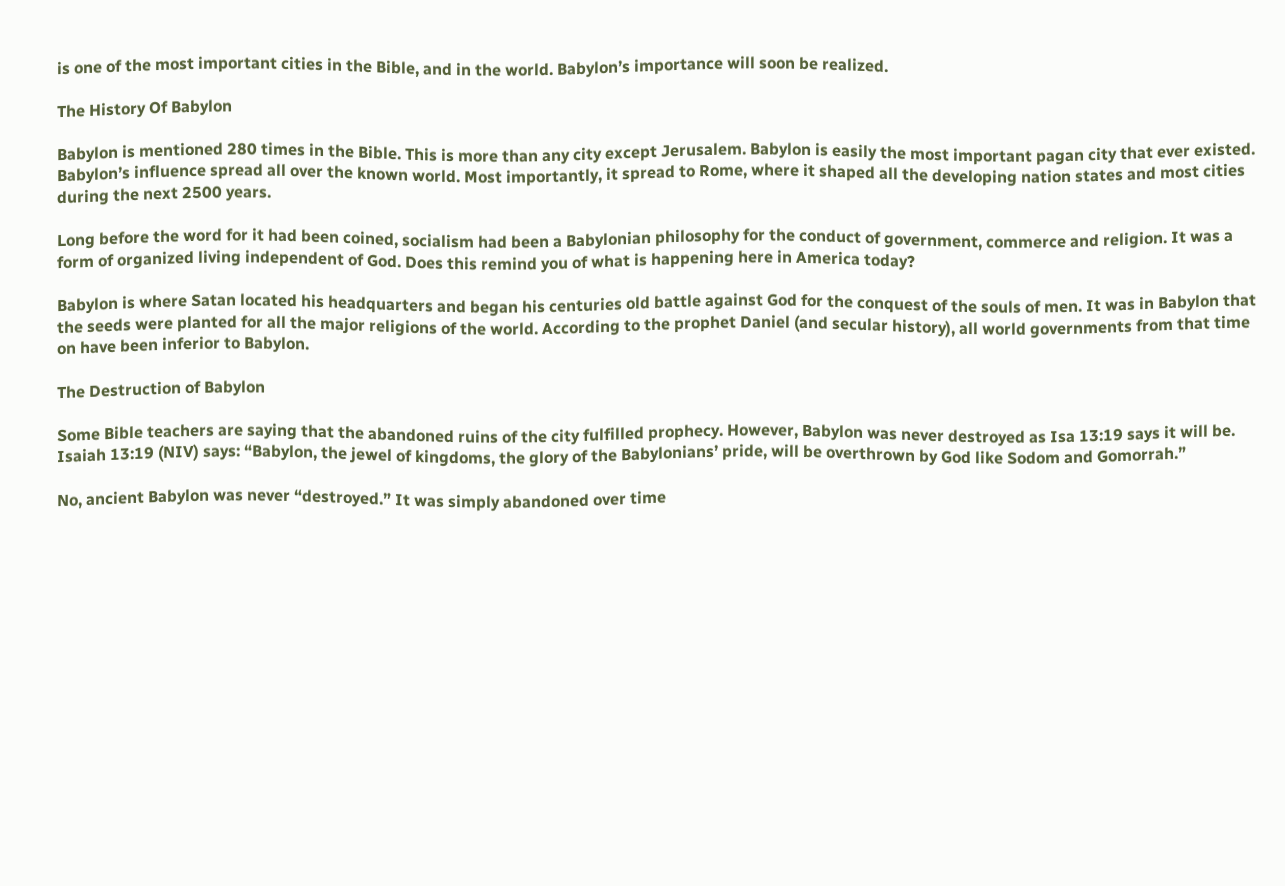is one of the most important cities in the Bible, and in the world. Babylon’s importance will soon be realized.

The History Of Babylon

Babylon is mentioned 280 times in the Bible. This is more than any city except Jerusalem. Babylon is easily the most important pagan city that ever existed. Babylon’s influence spread all over the known world. Most importantly, it spread to Rome, where it shaped all the developing nation states and most cities during the next 2500 years.

Long before the word for it had been coined, socialism had been a Babylonian philosophy for the conduct of government, commerce and religion. It was a form of organized living independent of God. Does this remind you of what is happening here in America today?

Babylon is where Satan located his headquarters and began his centuries old battle against God for the conquest of the souls of men. It was in Babylon that the seeds were planted for all the major religions of the world. According to the prophet Daniel (and secular history), all world governments from that time on have been inferior to Babylon.

The Destruction of Babylon

Some Bible teachers are saying that the abandoned ruins of the city fulfilled prophecy. However, Babylon was never destroyed as Isa 13:19 says it will be. Isaiah 13:19 (NIV) says: “Babylon, the jewel of kingdoms, the glory of the Babylonians’ pride, will be overthrown by God like Sodom and Gomorrah.”

No, ancient Babylon was never “destroyed.” It was simply abandoned over time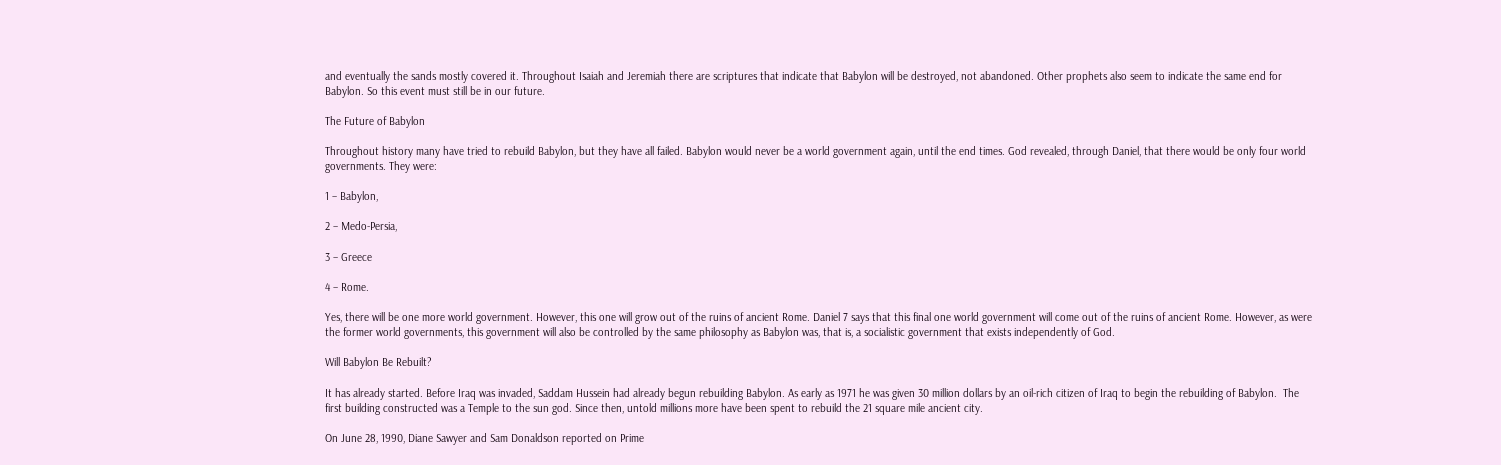and eventually the sands mostly covered it. Throughout Isaiah and Jeremiah there are scriptures that indicate that Babylon will be destroyed, not abandoned. Other prophets also seem to indicate the same end for Babylon. So this event must still be in our future.

The Future of Babylon

Throughout history many have tried to rebuild Babylon, but they have all failed. Babylon would never be a world government again, until the end times. God revealed, through Daniel, that there would be only four world governments. They were:

1 – Babylon,

2 – Medo-Persia,

3 – Greece

4 – Rome.

Yes, there will be one more world government. However, this one will grow out of the ruins of ancient Rome. Daniel 7 says that this final one world government will come out of the ruins of ancient Rome. However, as were the former world governments, this government will also be controlled by the same philosophy as Babylon was, that is, a socialistic government that exists independently of God.

Will Babylon Be Rebuilt?

It has already started. Before Iraq was invaded, Saddam Hussein had already begun rebuilding Babylon. As early as 1971 he was given 30 million dollars by an oil-rich citizen of Iraq to begin the rebuilding of Babylon.  The first building constructed was a Temple to the sun god. Since then, untold millions more have been spent to rebuild the 21 square mile ancient city.

On June 28, 1990, Diane Sawyer and Sam Donaldson reported on Prime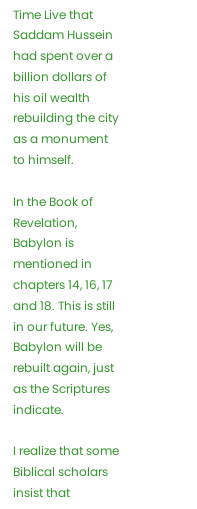Time Live that Saddam Hussein had spent over a billion dollars of his oil wealth rebuilding the city as a monument to himself.

In the Book of Revelation, Babylon is mentioned in chapters 14, 16, 17 and 18. This is still in our future. Yes, Babylon will be rebuilt again, just as the Scriptures indicate.

I realize that some Biblical scholars insist that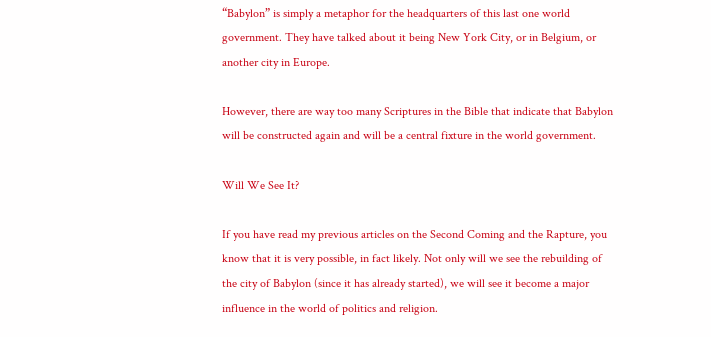“Babylon” is simply a metaphor for the headquarters of this last one world government. They have talked about it being New York City, or in Belgium, or another city in Europe.

However, there are way too many Scriptures in the Bible that indicate that Babylon will be constructed again and will be a central fixture in the world government.

Will We See It?

If you have read my previous articles on the Second Coming and the Rapture, you know that it is very possible, in fact likely. Not only will we see the rebuilding of the city of Babylon (since it has already started), we will see it become a major influence in the world of politics and religion.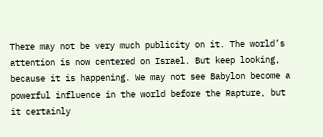There may not be very much publicity on it. The world’s attention is now centered on Israel. But keep looking, because it is happening. We may not see Babylon become a powerful influence in the world before the Rapture, but it certainly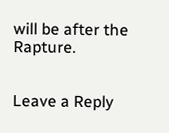will be after the Rapture.


Leave a Reply